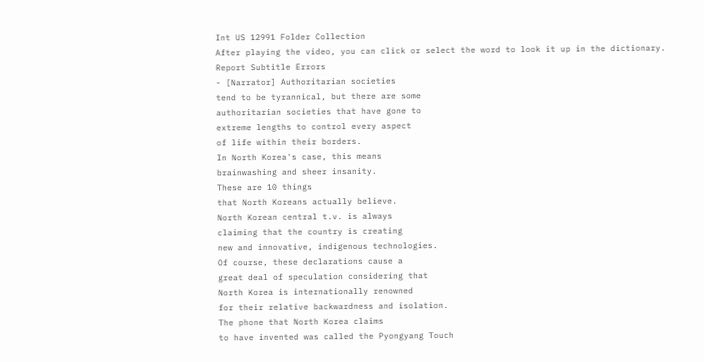Int US 12991 Folder Collection
After playing the video, you can click or select the word to look it up in the dictionary.
Report Subtitle Errors
- [Narrator] Authoritarian societies
tend to be tyrannical, but there are some
authoritarian societies that have gone to
extreme lengths to control every aspect
of life within their borders.
In North Korea's case, this means
brainwashing and sheer insanity.
These are 10 things
that North Koreans actually believe.
North Korean central t.v. is always
claiming that the country is creating
new and innovative, indigenous technologies.
Of course, these declarations cause a
great deal of speculation considering that
North Korea is internationally renowned
for their relative backwardness and isolation.
The phone that North Korea claims
to have invented was called the Pyongyang Touch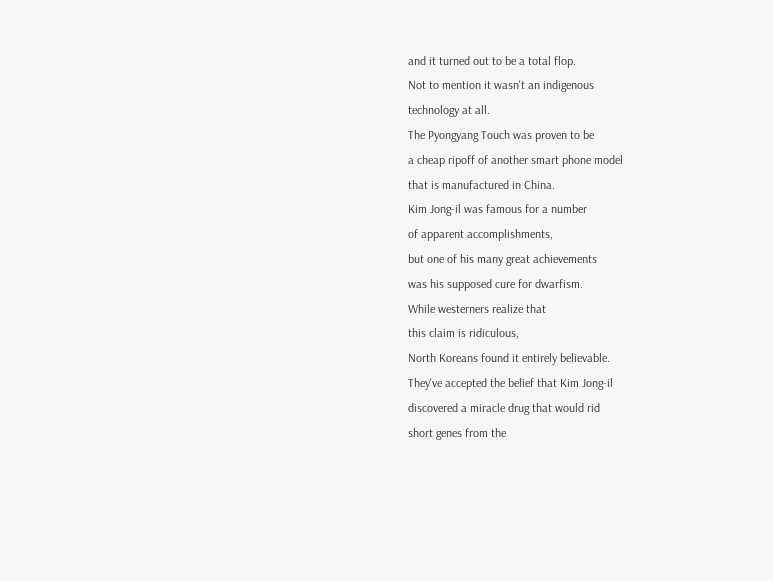and it turned out to be a total flop.
Not to mention it wasn't an indigenous
technology at all.
The Pyongyang Touch was proven to be
a cheap ripoff of another smart phone model
that is manufactured in China.
Kim Jong-il was famous for a number
of apparent accomplishments,
but one of his many great achievements
was his supposed cure for dwarfism.
While westerners realize that
this claim is ridiculous,
North Koreans found it entirely believable.
They've accepted the belief that Kim Jong-il
discovered a miracle drug that would rid
short genes from the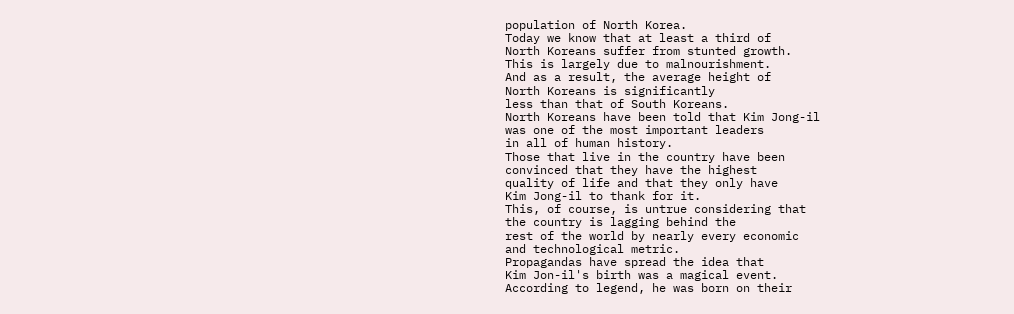population of North Korea.
Today we know that at least a third of
North Koreans suffer from stunted growth.
This is largely due to malnourishment.
And as a result, the average height of
North Koreans is significantly
less than that of South Koreans.
North Koreans have been told that Kim Jong-il
was one of the most important leaders
in all of human history.
Those that live in the country have been
convinced that they have the highest
quality of life and that they only have
Kim Jong-il to thank for it.
This, of course, is untrue considering that
the country is lagging behind the
rest of the world by nearly every economic
and technological metric.
Propagandas have spread the idea that
Kim Jon-il's birth was a magical event.
According to legend, he was born on their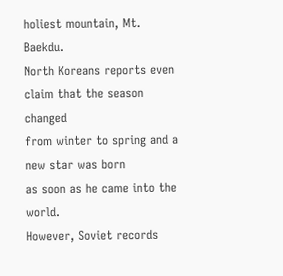holiest mountain, Mt. Baekdu.
North Koreans reports even claim that the season changed
from winter to spring and a new star was born
as soon as he came into the world.
However, Soviet records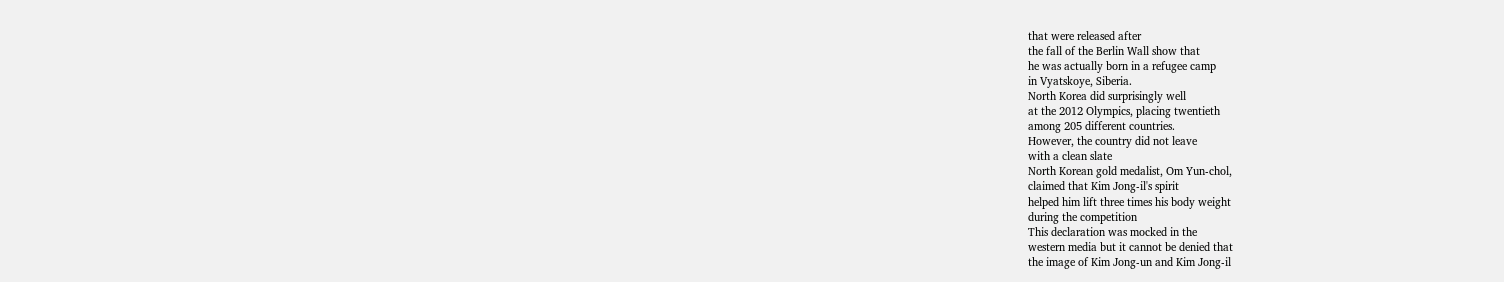that were released after
the fall of the Berlin Wall show that
he was actually born in a refugee camp
in Vyatskoye, Siberia.
North Korea did surprisingly well
at the 2012 Olympics, placing twentieth
among 205 different countries.
However, the country did not leave
with a clean slate
North Korean gold medalist, Om Yun-chol,
claimed that Kim Jong-il's spirit
helped him lift three times his body weight
during the competition
This declaration was mocked in the
western media but it cannot be denied that
the image of Kim Jong-un and Kim Jong-il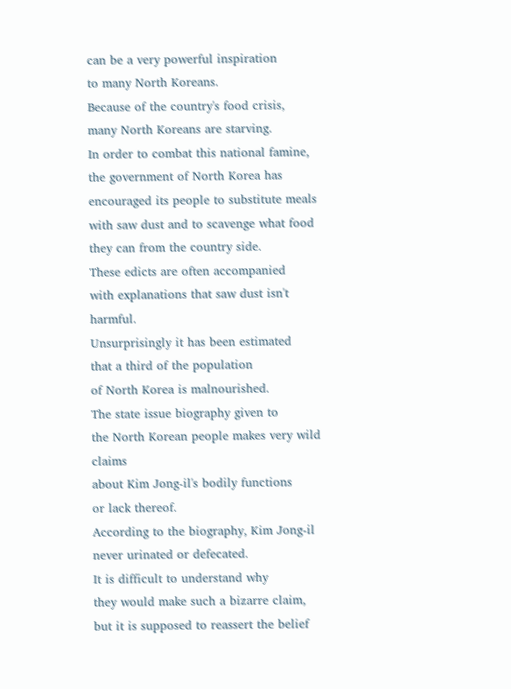can be a very powerful inspiration
to many North Koreans.
Because of the country's food crisis,
many North Koreans are starving.
In order to combat this national famine,
the government of North Korea has
encouraged its people to substitute meals
with saw dust and to scavenge what food
they can from the country side.
These edicts are often accompanied
with explanations that saw dust isn't harmful.
Unsurprisingly it has been estimated
that a third of the population
of North Korea is malnourished.
The state issue biography given to
the North Korean people makes very wild claims
about Kim Jong-il's bodily functions
or lack thereof.
According to the biography, Kim Jong-il
never urinated or defecated.
It is difficult to understand why
they would make such a bizarre claim,
but it is supposed to reassert the belief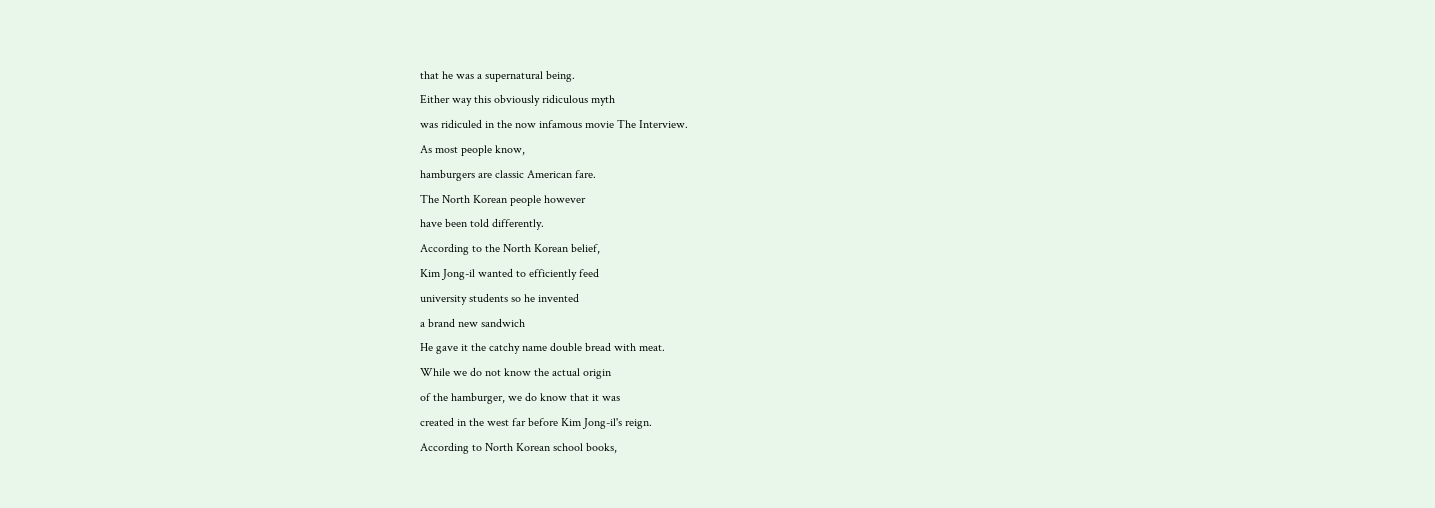that he was a supernatural being.
Either way this obviously ridiculous myth
was ridiculed in the now infamous movie The Interview.
As most people know,
hamburgers are classic American fare.
The North Korean people however
have been told differently.
According to the North Korean belief,
Kim Jong-il wanted to efficiently feed
university students so he invented
a brand new sandwich
He gave it the catchy name double bread with meat.
While we do not know the actual origin
of the hamburger, we do know that it was
created in the west far before Kim Jong-il's reign.
According to North Korean school books,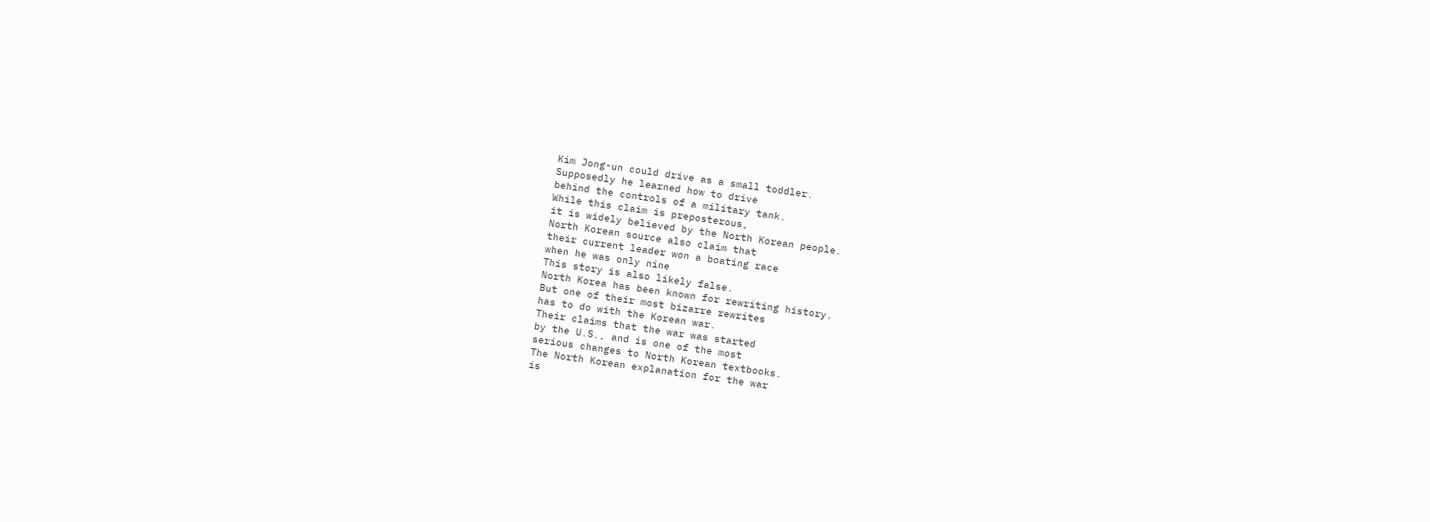Kim Jong-un could drive as a small toddler.
Supposedly he learned how to drive
behind the controls of a military tank.
While this claim is preposterous,
it is widely believed by the North Korean people.
North Korean source also claim that
their current leader won a boating race
when he was only nine
This story is also likely false.
North Korea has been known for rewriting history.
But one of their most bizarre rewrites
has to do with the Korean war.
Their claims that the war was started
by the U.S., and is one of the most
serious changes to North Korean textbooks.
The North Korean explanation for the war
is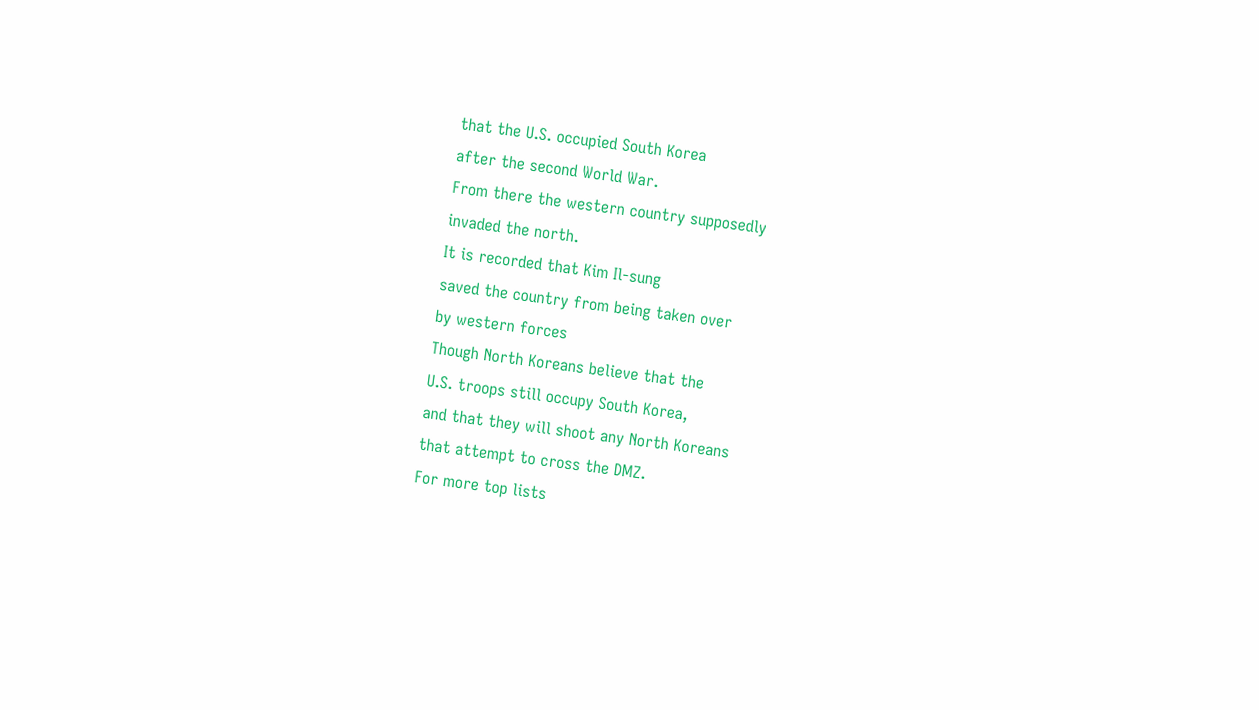that the U.S. occupied South Korea
after the second World War.
From there the western country supposedly
invaded the north.
It is recorded that Kim Il-sung
saved the country from being taken over
by western forces
Though North Koreans believe that the
U.S. troops still occupy South Korea,
and that they will shoot any North Koreans
that attempt to cross the DMZ.
For more top lists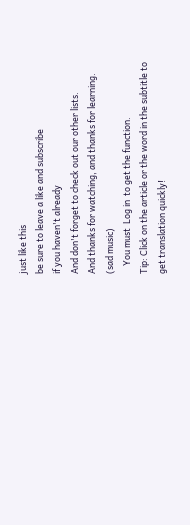just like this
be sure to leave a like and subscribe
if you haven't already
And don't forget to check out our other lists.
And thanks for watching, and thanks for learning.
(sad music)
    You must  Log in  to get the function.
Tip: Click on the article or the word in the subtitle to get translation quickly!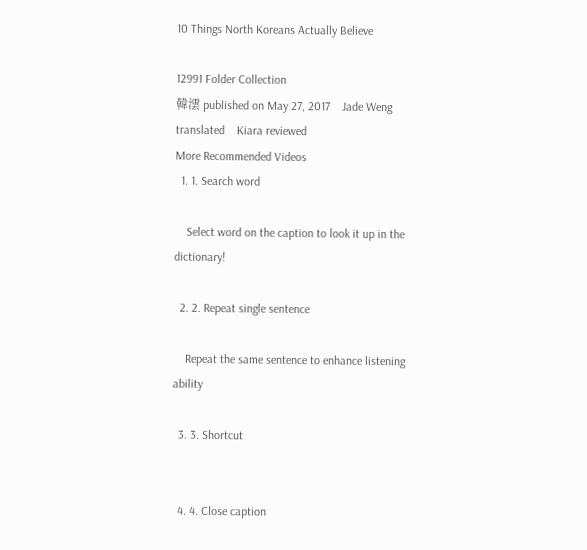10 Things North Koreans Actually Believe

12991 Folder Collection
韓澐 published on May 27, 2017    Jade Weng translated    Kiara reviewed
More Recommended Videos
  1. 1. Search word

    Select word on the caption to look it up in the dictionary!

  2. 2. Repeat single sentence

    Repeat the same sentence to enhance listening ability

  3. 3. Shortcut


  4. 4. Close caption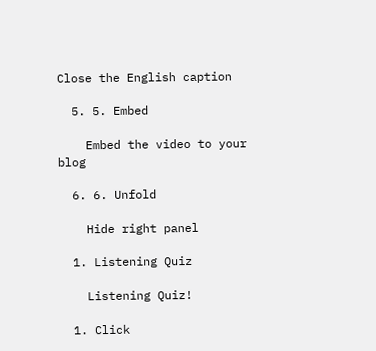Close the English caption

  5. 5. Embed

    Embed the video to your blog

  6. 6. Unfold

    Hide right panel

  1. Listening Quiz

    Listening Quiz!

  1. Click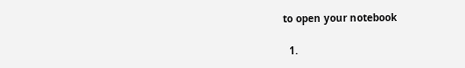to open your notebook

  1.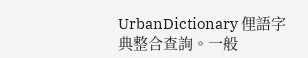UrbanDictionary 俚語字典整合查詢。一般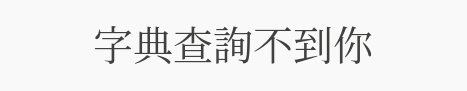字典查詢不到你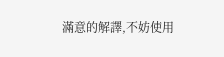滿意的解譯,不妨使用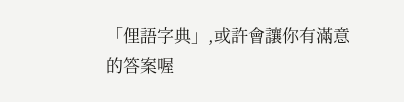「俚語字典」,或許會讓你有滿意的答案喔